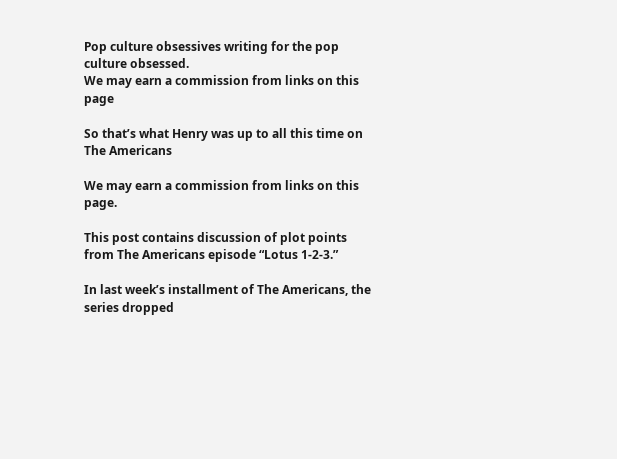Pop culture obsessives writing for the pop culture obsessed.
We may earn a commission from links on this page

So that’s what Henry was up to all this time on The Americans

We may earn a commission from links on this page.

This post contains discussion of plot points from The Americans episode “Lotus 1-2-3.”

In last week’s installment of The Americans, the series dropped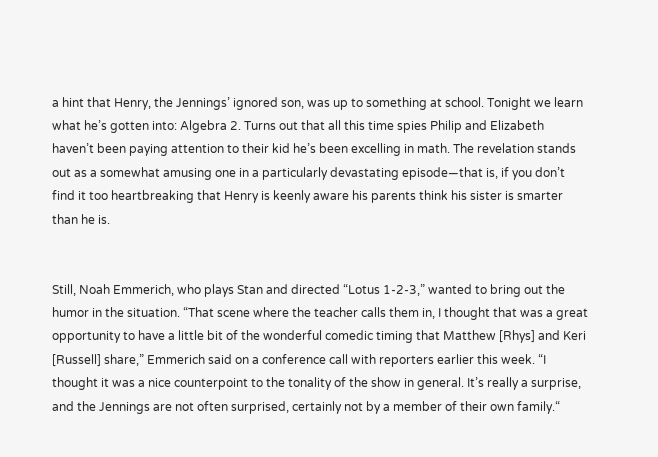a hint that Henry, the Jennings’ ignored son, was up to something at school. Tonight we learn what he’s gotten into: Algebra 2. Turns out that all this time spies Philip and Elizabeth haven’t been paying attention to their kid he’s been excelling in math. The revelation stands out as a somewhat amusing one in a particularly devastating episode—that is, if you don’t find it too heartbreaking that Henry is keenly aware his parents think his sister is smarter than he is.


Still, Noah Emmerich, who plays Stan and directed “Lotus 1-2-3,” wanted to bring out the humor in the situation. “That scene where the teacher calls them in, I thought that was a great opportunity to have a little bit of the wonderful comedic timing that Matthew [Rhys] and Keri [Russell] share,” Emmerich said on a conference call with reporters earlier this week. “I thought it was a nice counterpoint to the tonality of the show in general. It’s really a surprise, and the Jennings are not often surprised, certainly not by a member of their own family.“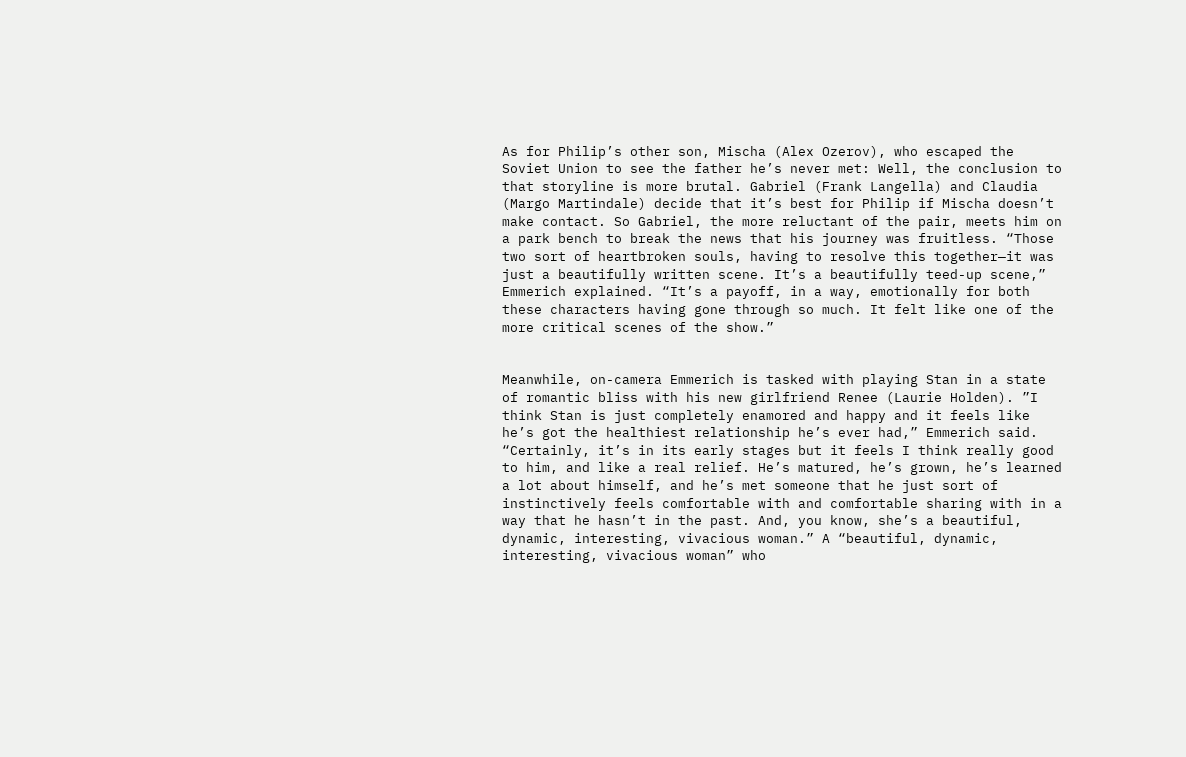As for Philip’s other son, Mischa (Alex Ozerov), who escaped the Soviet Union to see the father he’s never met: Well, the conclusion to that storyline is more brutal. Gabriel (Frank Langella) and Claudia (Margo Martindale) decide that it’s best for Philip if Mischa doesn’t make contact. So Gabriel, the more reluctant of the pair, meets him on a park bench to break the news that his journey was fruitless. “Those two sort of heartbroken souls, having to resolve this together—it was just a beautifully written scene. It’s a beautifully teed-up scene,” Emmerich explained. “It’s a payoff, in a way, emotionally for both these characters having gone through so much. It felt like one of the more critical scenes of the show.”


Meanwhile, on-camera Emmerich is tasked with playing Stan in a state of romantic bliss with his new girlfriend Renee (Laurie Holden). ”I think Stan is just completely enamored and happy and it feels like he’s got the healthiest relationship he’s ever had,” Emmerich said. “Certainly, it’s in its early stages but it feels I think really good to him, and like a real relief. He’s matured, he’s grown, he’s learned a lot about himself, and he’s met someone that he just sort of instinctively feels comfortable with and comfortable sharing with in a way that he hasn’t in the past. And, you know, she’s a beautiful, dynamic, interesting, vivacious woman.” A “beautiful, dynamic, interesting, vivacious woman” who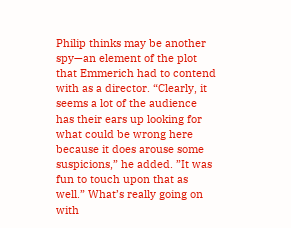Philip thinks may be another spy—an element of the plot that Emmerich had to contend with as a director. “Clearly, it seems a lot of the audience has their ears up looking for what could be wrong here because it does arouse some suspicions,” he added. ”It was fun to touch upon that as well.” What’s really going on with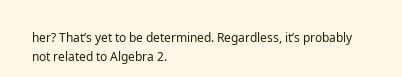her? That’s yet to be determined. Regardless, it’s probably not related to Algebra 2.